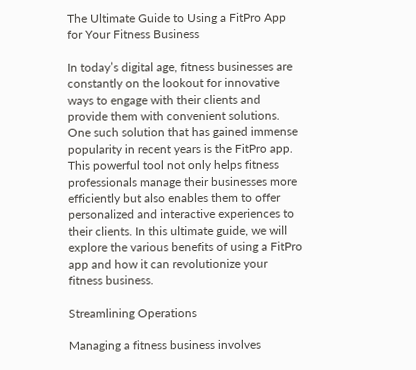The Ultimate Guide to Using a FitPro App for Your Fitness Business

In today’s digital age, fitness businesses are constantly on the lookout for innovative ways to engage with their clients and provide them with convenient solutions. One such solution that has gained immense popularity in recent years is the FitPro app. This powerful tool not only helps fitness professionals manage their businesses more efficiently but also enables them to offer personalized and interactive experiences to their clients. In this ultimate guide, we will explore the various benefits of using a FitPro app and how it can revolutionize your fitness business.

Streamlining Operations

Managing a fitness business involves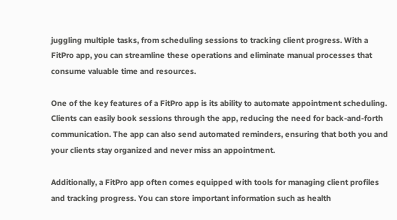juggling multiple tasks, from scheduling sessions to tracking client progress. With a FitPro app, you can streamline these operations and eliminate manual processes that consume valuable time and resources.

One of the key features of a FitPro app is its ability to automate appointment scheduling. Clients can easily book sessions through the app, reducing the need for back-and-forth communication. The app can also send automated reminders, ensuring that both you and your clients stay organized and never miss an appointment.

Additionally, a FitPro app often comes equipped with tools for managing client profiles and tracking progress. You can store important information such as health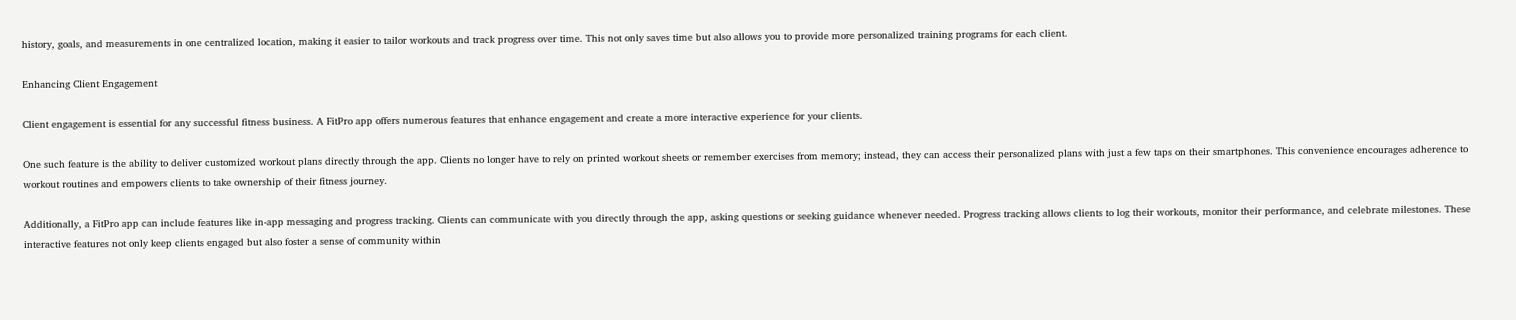history, goals, and measurements in one centralized location, making it easier to tailor workouts and track progress over time. This not only saves time but also allows you to provide more personalized training programs for each client.

Enhancing Client Engagement

Client engagement is essential for any successful fitness business. A FitPro app offers numerous features that enhance engagement and create a more interactive experience for your clients.

One such feature is the ability to deliver customized workout plans directly through the app. Clients no longer have to rely on printed workout sheets or remember exercises from memory; instead, they can access their personalized plans with just a few taps on their smartphones. This convenience encourages adherence to workout routines and empowers clients to take ownership of their fitness journey.

Additionally, a FitPro app can include features like in-app messaging and progress tracking. Clients can communicate with you directly through the app, asking questions or seeking guidance whenever needed. Progress tracking allows clients to log their workouts, monitor their performance, and celebrate milestones. These interactive features not only keep clients engaged but also foster a sense of community within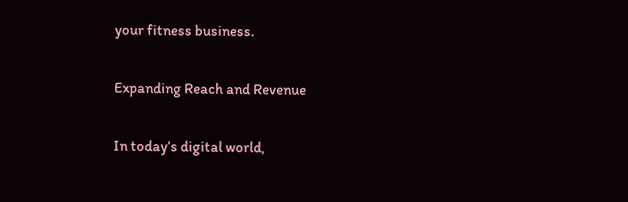your fitness business.

Expanding Reach and Revenue

In today’s digital world,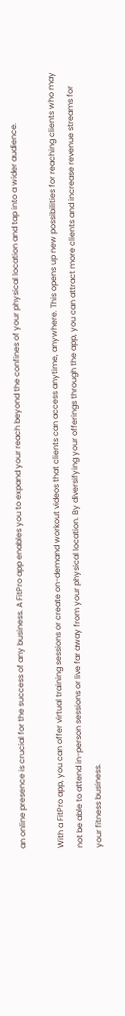an online presence is crucial for the success of any business. A FitPro app enables you to expand your reach beyond the confines of your physical location and tap into a wider audience.

With a FitPro app, you can offer virtual training sessions or create on-demand workout videos that clients can access anytime, anywhere. This opens up new possibilities for reaching clients who may not be able to attend in-person sessions or live far away from your physical location. By diversifying your offerings through the app, you can attract more clients and increase revenue streams for your fitness business.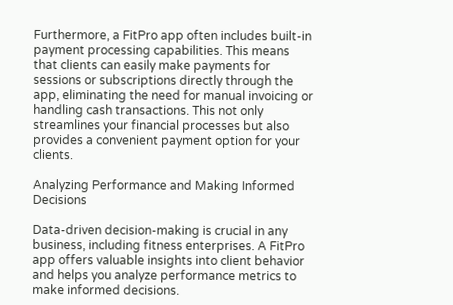Furthermore, a FitPro app often includes built-in payment processing capabilities. This means that clients can easily make payments for sessions or subscriptions directly through the app, eliminating the need for manual invoicing or handling cash transactions. This not only streamlines your financial processes but also provides a convenient payment option for your clients.

Analyzing Performance and Making Informed Decisions

Data-driven decision-making is crucial in any business, including fitness enterprises. A FitPro app offers valuable insights into client behavior and helps you analyze performance metrics to make informed decisions.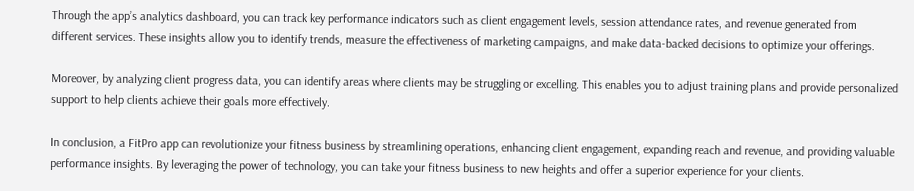Through the app’s analytics dashboard, you can track key performance indicators such as client engagement levels, session attendance rates, and revenue generated from different services. These insights allow you to identify trends, measure the effectiveness of marketing campaigns, and make data-backed decisions to optimize your offerings.

Moreover, by analyzing client progress data, you can identify areas where clients may be struggling or excelling. This enables you to adjust training plans and provide personalized support to help clients achieve their goals more effectively.

In conclusion, a FitPro app can revolutionize your fitness business by streamlining operations, enhancing client engagement, expanding reach and revenue, and providing valuable performance insights. By leveraging the power of technology, you can take your fitness business to new heights and offer a superior experience for your clients.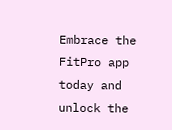Embrace the FitPro app today and unlock the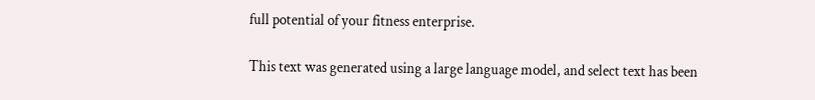full potential of your fitness enterprise.

This text was generated using a large language model, and select text has been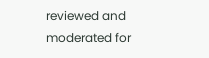reviewed and moderated for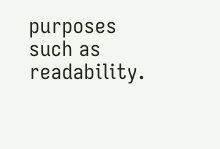purposes such as readability.